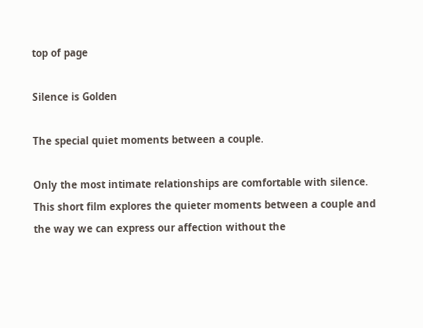top of page

Silence is Golden

The special quiet moments between a couple.

Only the most intimate relationships are comfortable with silence. This short film explores the quieter moments between a couple and the way we can express our affection without the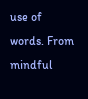use of words. From mindful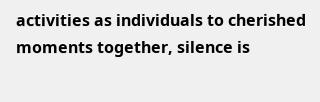activities as individuals to cherished moments together, silence is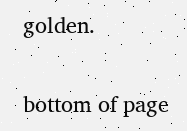golden.

bottom of page